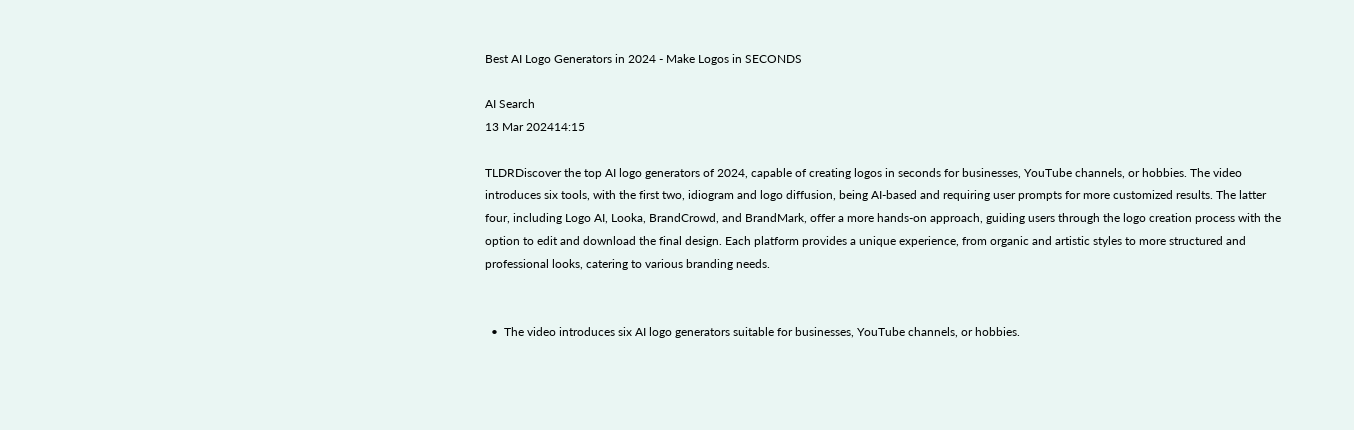Best AI Logo Generators in 2024 - Make Logos in SECONDS

AI Search
13 Mar 202414:15

TLDRDiscover the top AI logo generators of 2024, capable of creating logos in seconds for businesses, YouTube channels, or hobbies. The video introduces six tools, with the first two, idiogram and logo diffusion, being AI-based and requiring user prompts for more customized results. The latter four, including Logo AI, Looka, BrandCrowd, and BrandMark, offer a more hands-on approach, guiding users through the logo creation process with the option to edit and download the final design. Each platform provides a unique experience, from organic and artistic styles to more structured and professional looks, catering to various branding needs.


  •  The video introduces six AI logo generators suitable for businesses, YouTube channels, or hobbies.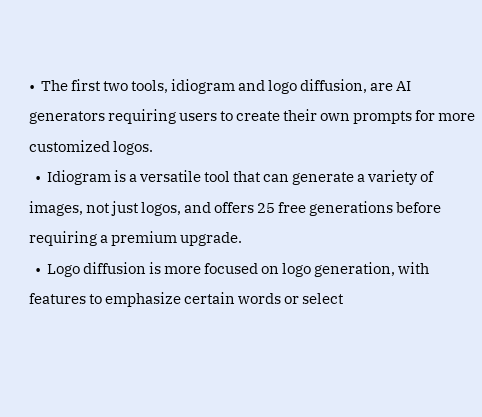•  The first two tools, idiogram and logo diffusion, are AI generators requiring users to create their own prompts for more customized logos.
  •  Idiogram is a versatile tool that can generate a variety of images, not just logos, and offers 25 free generations before requiring a premium upgrade.
  •  Logo diffusion is more focused on logo generation, with features to emphasize certain words or select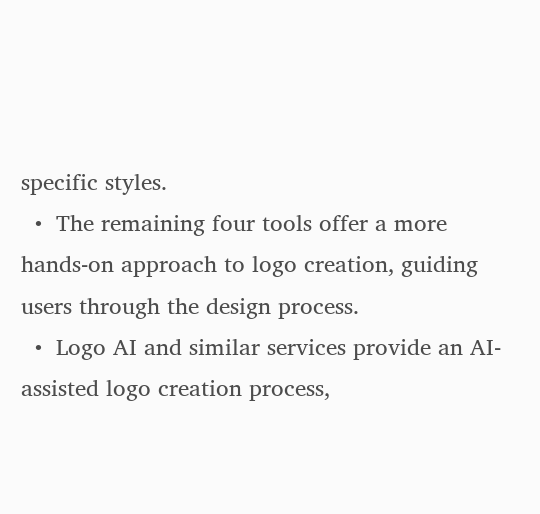specific styles.
  •  The remaining four tools offer a more hands-on approach to logo creation, guiding users through the design process.
  •  Logo AI and similar services provide an AI-assisted logo creation process,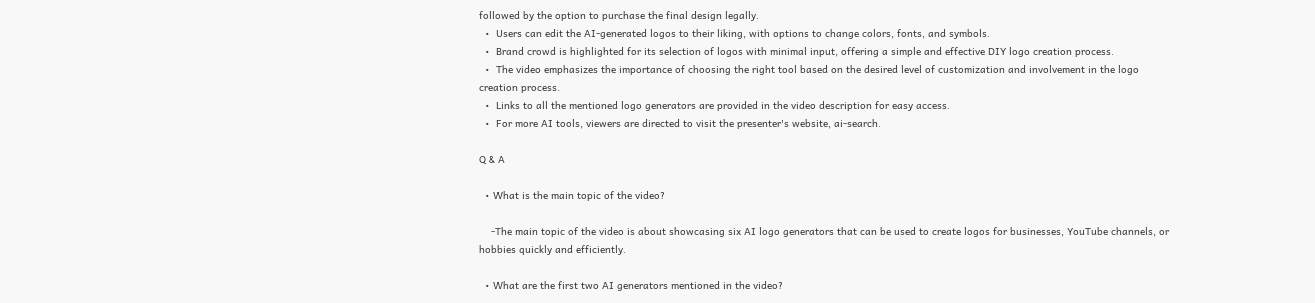followed by the option to purchase the final design legally.
  •  Users can edit the AI-generated logos to their liking, with options to change colors, fonts, and symbols.
  •  Brand crowd is highlighted for its selection of logos with minimal input, offering a simple and effective DIY logo creation process.
  •  The video emphasizes the importance of choosing the right tool based on the desired level of customization and involvement in the logo creation process.
  •  Links to all the mentioned logo generators are provided in the video description for easy access.
  •  For more AI tools, viewers are directed to visit the presenter's website, ai-search.

Q & A

  • What is the main topic of the video?

    -The main topic of the video is about showcasing six AI logo generators that can be used to create logos for businesses, YouTube channels, or hobbies quickly and efficiently.

  • What are the first two AI generators mentioned in the video?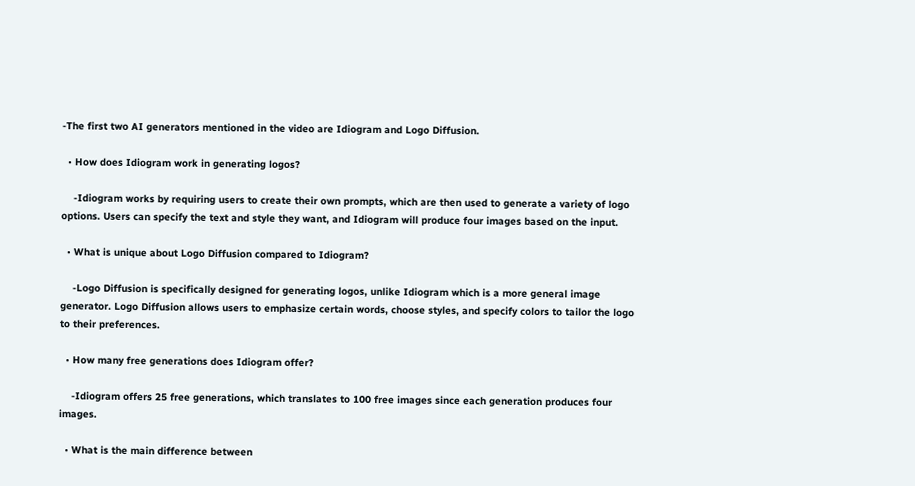-The first two AI generators mentioned in the video are Idiogram and Logo Diffusion.

  • How does Idiogram work in generating logos?

    -Idiogram works by requiring users to create their own prompts, which are then used to generate a variety of logo options. Users can specify the text and style they want, and Idiogram will produce four images based on the input.

  • What is unique about Logo Diffusion compared to Idiogram?

    -Logo Diffusion is specifically designed for generating logos, unlike Idiogram which is a more general image generator. Logo Diffusion allows users to emphasize certain words, choose styles, and specify colors to tailor the logo to their preferences.

  • How many free generations does Idiogram offer?

    -Idiogram offers 25 free generations, which translates to 100 free images since each generation produces four images.

  • What is the main difference between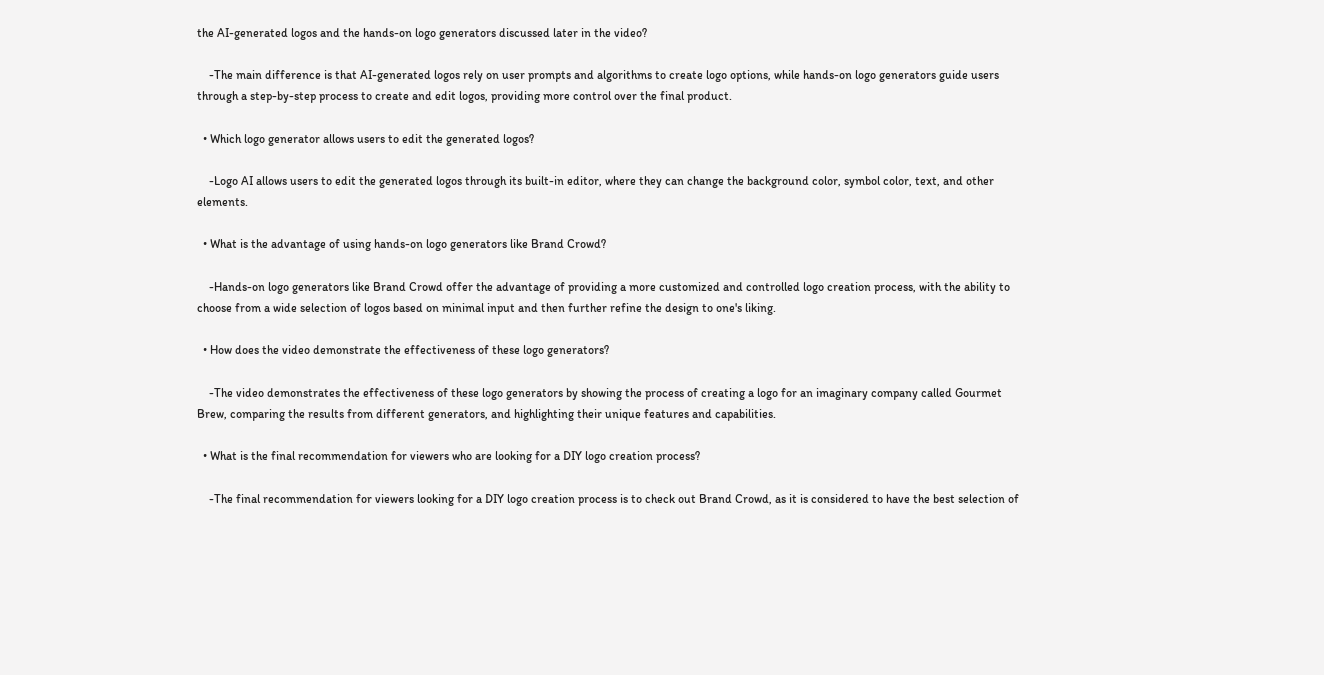the AI-generated logos and the hands-on logo generators discussed later in the video?

    -The main difference is that AI-generated logos rely on user prompts and algorithms to create logo options, while hands-on logo generators guide users through a step-by-step process to create and edit logos, providing more control over the final product.

  • Which logo generator allows users to edit the generated logos?

    -Logo AI allows users to edit the generated logos through its built-in editor, where they can change the background color, symbol color, text, and other elements.

  • What is the advantage of using hands-on logo generators like Brand Crowd?

    -Hands-on logo generators like Brand Crowd offer the advantage of providing a more customized and controlled logo creation process, with the ability to choose from a wide selection of logos based on minimal input and then further refine the design to one's liking.

  • How does the video demonstrate the effectiveness of these logo generators?

    -The video demonstrates the effectiveness of these logo generators by showing the process of creating a logo for an imaginary company called Gourmet Brew, comparing the results from different generators, and highlighting their unique features and capabilities.

  • What is the final recommendation for viewers who are looking for a DIY logo creation process?

    -The final recommendation for viewers looking for a DIY logo creation process is to check out Brand Crowd, as it is considered to have the best selection of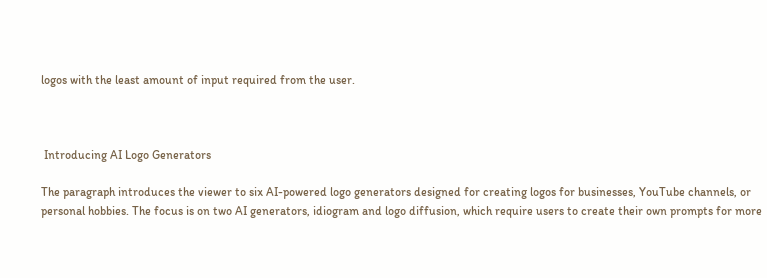logos with the least amount of input required from the user.



 Introducing AI Logo Generators

The paragraph introduces the viewer to six AI-powered logo generators designed for creating logos for businesses, YouTube channels, or personal hobbies. The focus is on two AI generators, idiogram and logo diffusion, which require users to create their own prompts for more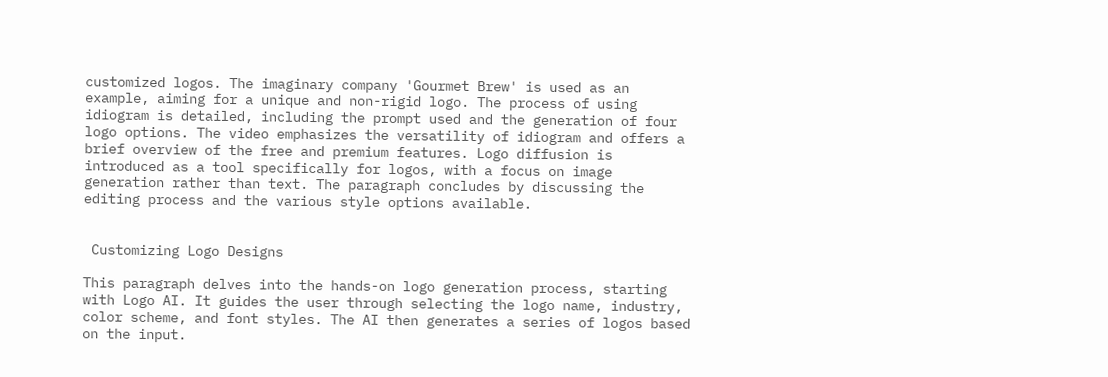customized logos. The imaginary company 'Gourmet Brew' is used as an example, aiming for a unique and non-rigid logo. The process of using idiogram is detailed, including the prompt used and the generation of four logo options. The video emphasizes the versatility of idiogram and offers a brief overview of the free and premium features. Logo diffusion is introduced as a tool specifically for logos, with a focus on image generation rather than text. The paragraph concludes by discussing the editing process and the various style options available.


 Customizing Logo Designs

This paragraph delves into the hands-on logo generation process, starting with Logo AI. It guides the user through selecting the logo name, industry, color scheme, and font styles. The AI then generates a series of logos based on the input.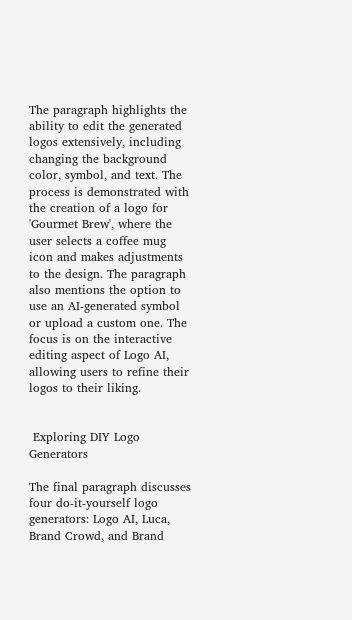The paragraph highlights the ability to edit the generated logos extensively, including changing the background color, symbol, and text. The process is demonstrated with the creation of a logo for 'Gourmet Brew', where the user selects a coffee mug icon and makes adjustments to the design. The paragraph also mentions the option to use an AI-generated symbol or upload a custom one. The focus is on the interactive editing aspect of Logo AI, allowing users to refine their logos to their liking.


 Exploring DIY Logo Generators

The final paragraph discusses four do-it-yourself logo generators: Logo AI, Luca, Brand Crowd, and Brand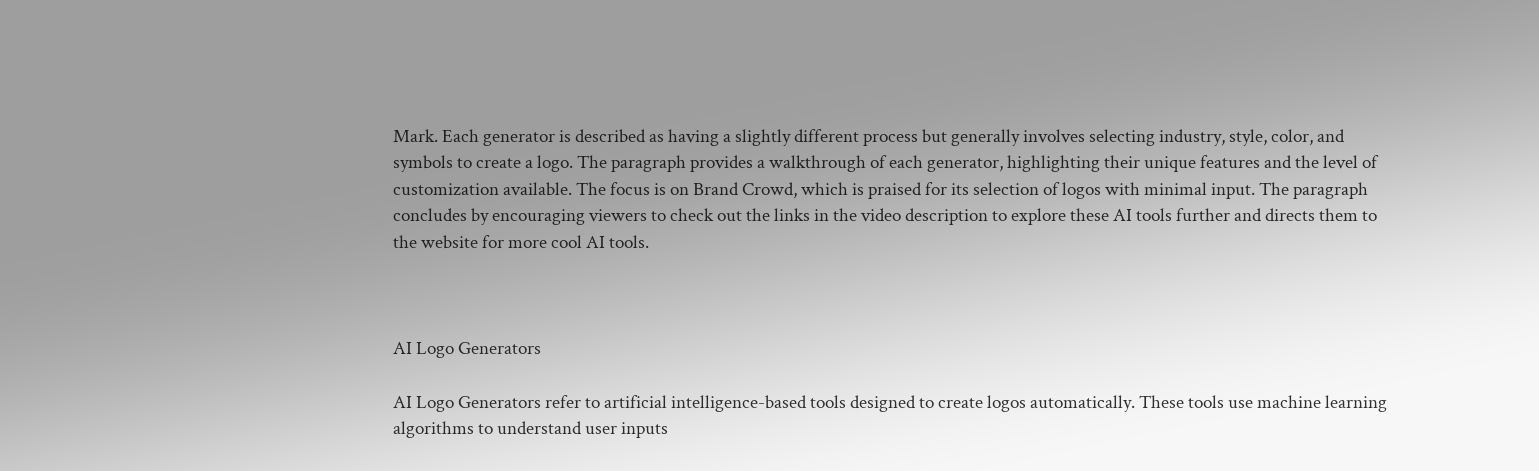Mark. Each generator is described as having a slightly different process but generally involves selecting industry, style, color, and symbols to create a logo. The paragraph provides a walkthrough of each generator, highlighting their unique features and the level of customization available. The focus is on Brand Crowd, which is praised for its selection of logos with minimal input. The paragraph concludes by encouraging viewers to check out the links in the video description to explore these AI tools further and directs them to the website for more cool AI tools.



AI Logo Generators

AI Logo Generators refer to artificial intelligence-based tools designed to create logos automatically. These tools use machine learning algorithms to understand user inputs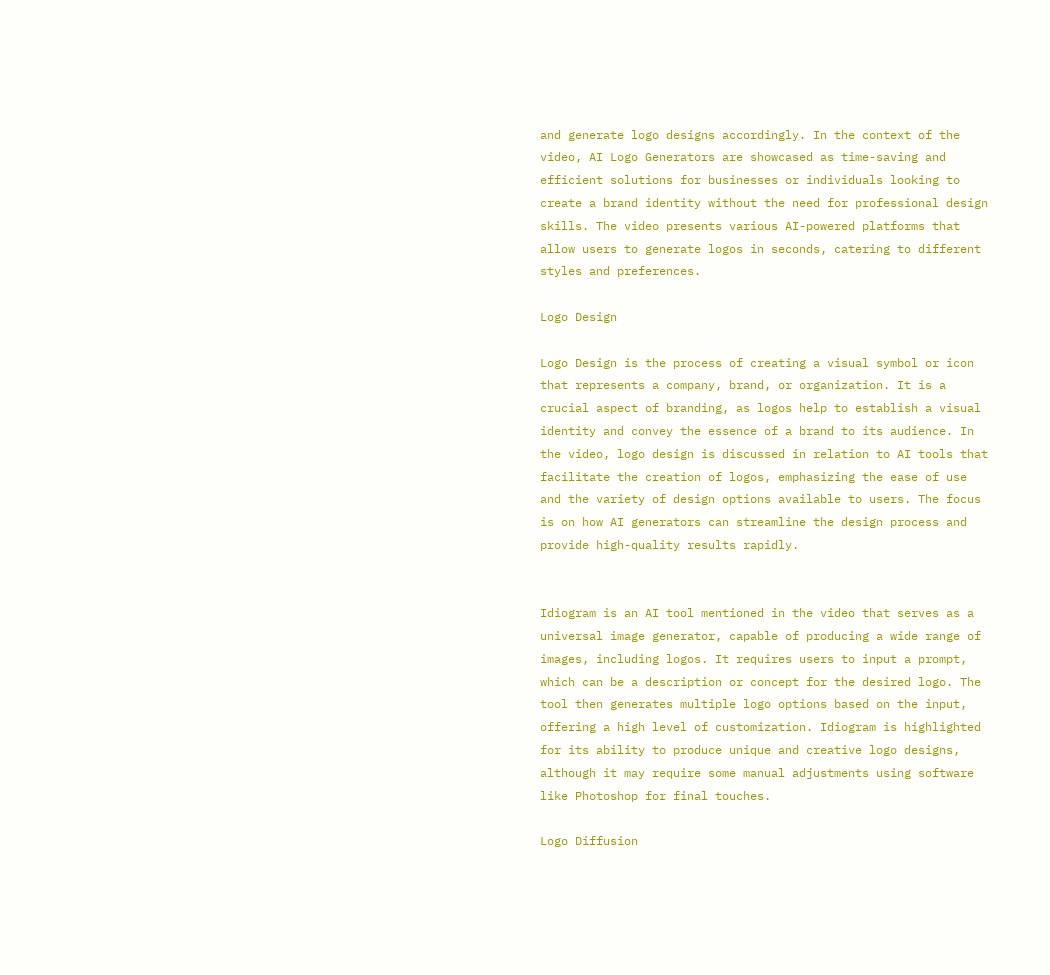and generate logo designs accordingly. In the context of the video, AI Logo Generators are showcased as time-saving and efficient solutions for businesses or individuals looking to create a brand identity without the need for professional design skills. The video presents various AI-powered platforms that allow users to generate logos in seconds, catering to different styles and preferences.

Logo Design

Logo Design is the process of creating a visual symbol or icon that represents a company, brand, or organization. It is a crucial aspect of branding, as logos help to establish a visual identity and convey the essence of a brand to its audience. In the video, logo design is discussed in relation to AI tools that facilitate the creation of logos, emphasizing the ease of use and the variety of design options available to users. The focus is on how AI generators can streamline the design process and provide high-quality results rapidly.


Idiogram is an AI tool mentioned in the video that serves as a universal image generator, capable of producing a wide range of images, including logos. It requires users to input a prompt, which can be a description or concept for the desired logo. The tool then generates multiple logo options based on the input, offering a high level of customization. Idiogram is highlighted for its ability to produce unique and creative logo designs, although it may require some manual adjustments using software like Photoshop for final touches.

Logo Diffusion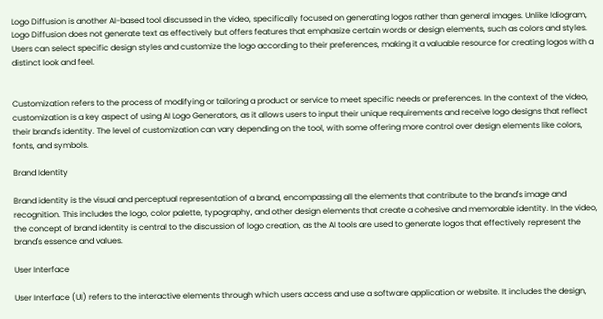Logo Diffusion is another AI-based tool discussed in the video, specifically focused on generating logos rather than general images. Unlike Idiogram, Logo Diffusion does not generate text as effectively but offers features that emphasize certain words or design elements, such as colors and styles. Users can select specific design styles and customize the logo according to their preferences, making it a valuable resource for creating logos with a distinct look and feel.


Customization refers to the process of modifying or tailoring a product or service to meet specific needs or preferences. In the context of the video, customization is a key aspect of using AI Logo Generators, as it allows users to input their unique requirements and receive logo designs that reflect their brand's identity. The level of customization can vary depending on the tool, with some offering more control over design elements like colors, fonts, and symbols.

Brand Identity

Brand identity is the visual and perceptual representation of a brand, encompassing all the elements that contribute to the brand's image and recognition. This includes the logo, color palette, typography, and other design elements that create a cohesive and memorable identity. In the video, the concept of brand identity is central to the discussion of logo creation, as the AI tools are used to generate logos that effectively represent the brand's essence and values.

User Interface

User Interface (UI) refers to the interactive elements through which users access and use a software application or website. It includes the design,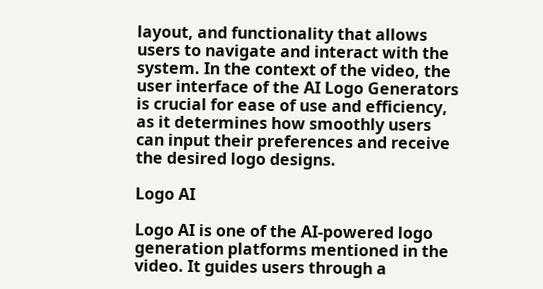layout, and functionality that allows users to navigate and interact with the system. In the context of the video, the user interface of the AI Logo Generators is crucial for ease of use and efficiency, as it determines how smoothly users can input their preferences and receive the desired logo designs.

Logo AI

Logo AI is one of the AI-powered logo generation platforms mentioned in the video. It guides users through a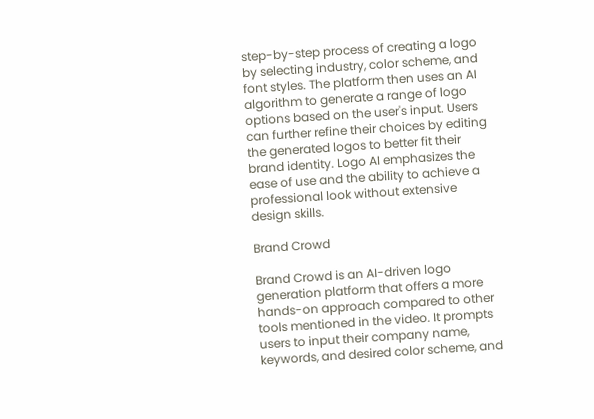step-by-step process of creating a logo by selecting industry, color scheme, and font styles. The platform then uses an AI algorithm to generate a range of logo options based on the user's input. Users can further refine their choices by editing the generated logos to better fit their brand identity. Logo AI emphasizes the ease of use and the ability to achieve a professional look without extensive design skills.

Brand Crowd

Brand Crowd is an AI-driven logo generation platform that offers a more hands-on approach compared to other tools mentioned in the video. It prompts users to input their company name, keywords, and desired color scheme, and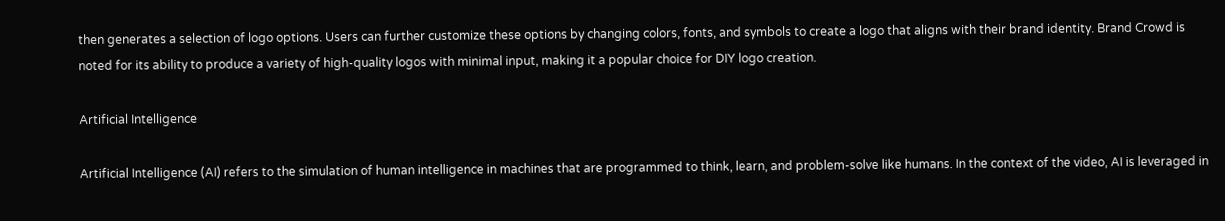then generates a selection of logo options. Users can further customize these options by changing colors, fonts, and symbols to create a logo that aligns with their brand identity. Brand Crowd is noted for its ability to produce a variety of high-quality logos with minimal input, making it a popular choice for DIY logo creation.

Artificial Intelligence

Artificial Intelligence (AI) refers to the simulation of human intelligence in machines that are programmed to think, learn, and problem-solve like humans. In the context of the video, AI is leveraged in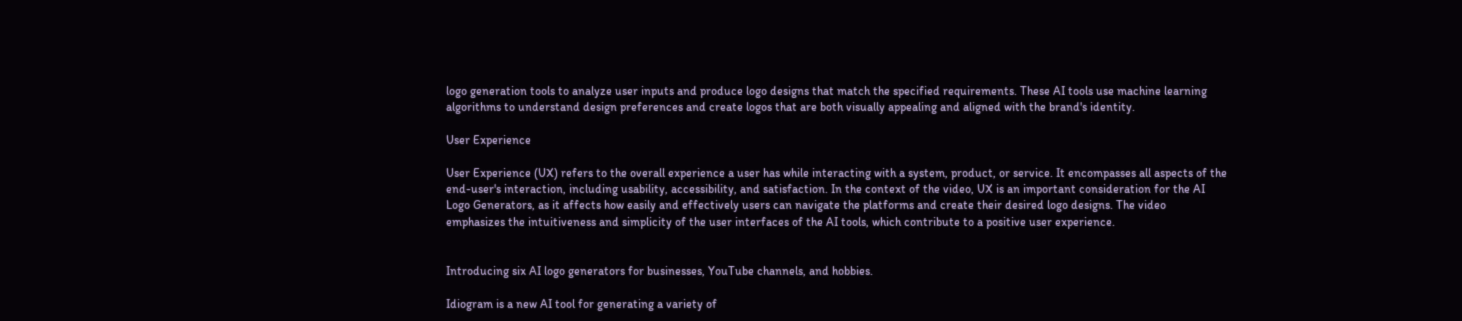logo generation tools to analyze user inputs and produce logo designs that match the specified requirements. These AI tools use machine learning algorithms to understand design preferences and create logos that are both visually appealing and aligned with the brand's identity.

User Experience

User Experience (UX) refers to the overall experience a user has while interacting with a system, product, or service. It encompasses all aspects of the end-user's interaction, including usability, accessibility, and satisfaction. In the context of the video, UX is an important consideration for the AI Logo Generators, as it affects how easily and effectively users can navigate the platforms and create their desired logo designs. The video emphasizes the intuitiveness and simplicity of the user interfaces of the AI tools, which contribute to a positive user experience.


Introducing six AI logo generators for businesses, YouTube channels, and hobbies.

Idiogram is a new AI tool for generating a variety of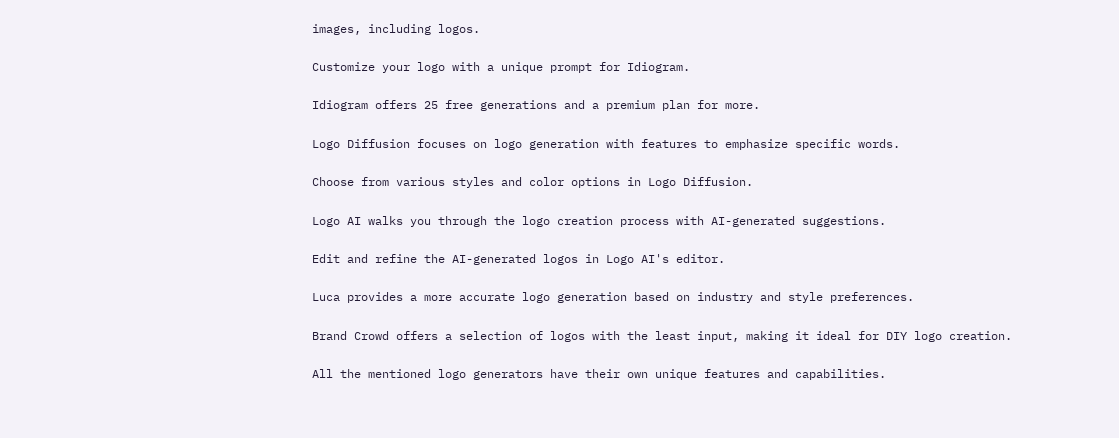images, including logos.

Customize your logo with a unique prompt for Idiogram.

Idiogram offers 25 free generations and a premium plan for more.

Logo Diffusion focuses on logo generation with features to emphasize specific words.

Choose from various styles and color options in Logo Diffusion.

Logo AI walks you through the logo creation process with AI-generated suggestions.

Edit and refine the AI-generated logos in Logo AI's editor.

Luca provides a more accurate logo generation based on industry and style preferences.

Brand Crowd offers a selection of logos with the least input, making it ideal for DIY logo creation.

All the mentioned logo generators have their own unique features and capabilities.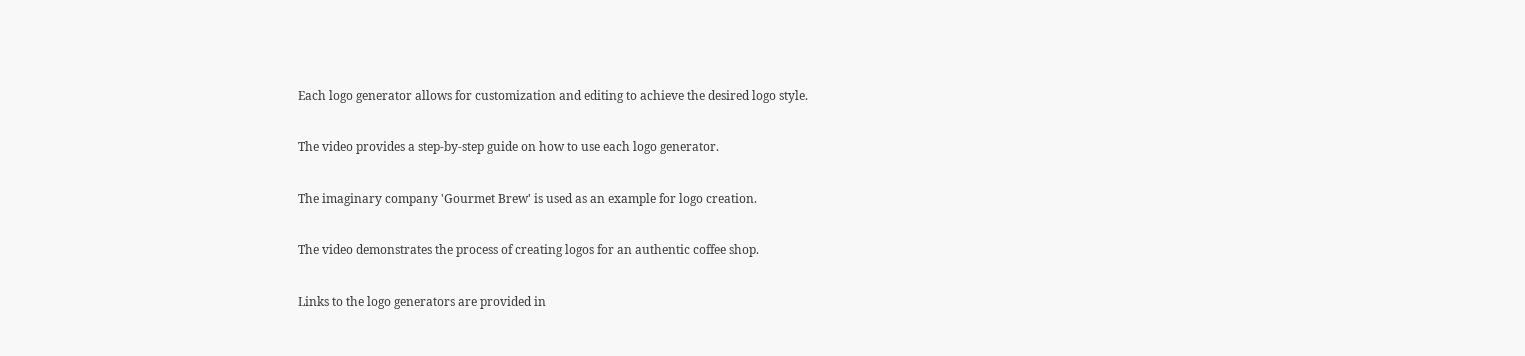Each logo generator allows for customization and editing to achieve the desired logo style.

The video provides a step-by-step guide on how to use each logo generator.

The imaginary company 'Gourmet Brew' is used as an example for logo creation.

The video demonstrates the process of creating logos for an authentic coffee shop.

Links to the logo generators are provided in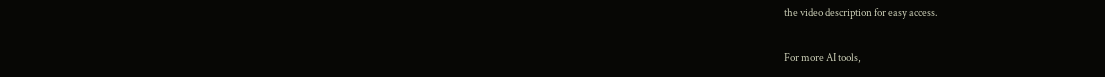the video description for easy access.

For more AI tools,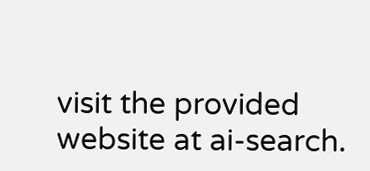visit the provided website at ai-search.